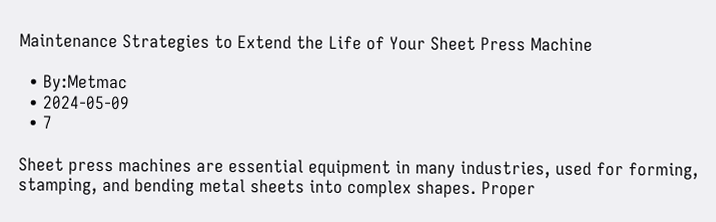Maintenance Strategies to Extend the Life of Your Sheet Press Machine

  • By:Metmac
  • 2024-05-09
  • 7

Sheet press machines are essential equipment in many industries, used for forming, stamping, and bending metal sheets into complex shapes. Proper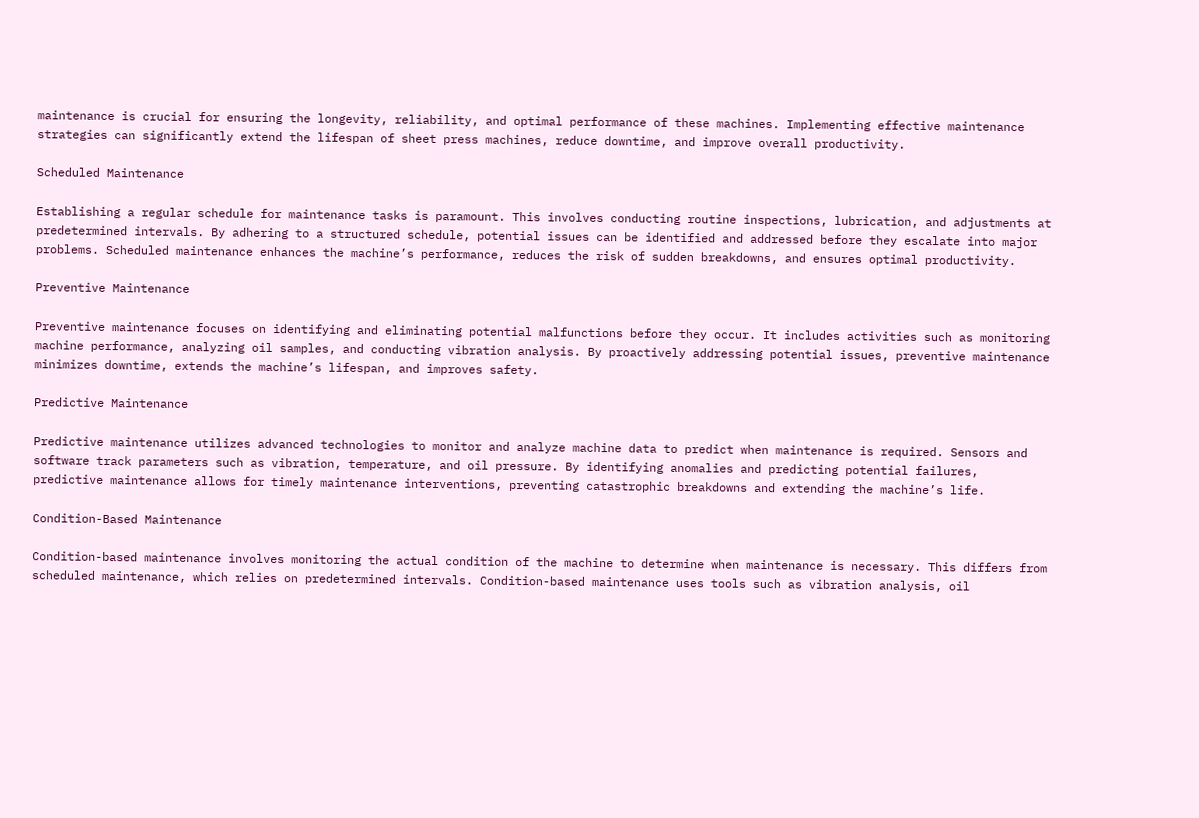maintenance is crucial for ensuring the longevity, reliability, and optimal performance of these machines. Implementing effective maintenance strategies can significantly extend the lifespan of sheet press machines, reduce downtime, and improve overall productivity.

Scheduled Maintenance

Establishing a regular schedule for maintenance tasks is paramount. This involves conducting routine inspections, lubrication, and adjustments at predetermined intervals. By adhering to a structured schedule, potential issues can be identified and addressed before they escalate into major problems. Scheduled maintenance enhances the machine’s performance, reduces the risk of sudden breakdowns, and ensures optimal productivity.

Preventive Maintenance

Preventive maintenance focuses on identifying and eliminating potential malfunctions before they occur. It includes activities such as monitoring machine performance, analyzing oil samples, and conducting vibration analysis. By proactively addressing potential issues, preventive maintenance minimizes downtime, extends the machine’s lifespan, and improves safety.

Predictive Maintenance

Predictive maintenance utilizes advanced technologies to monitor and analyze machine data to predict when maintenance is required. Sensors and software track parameters such as vibration, temperature, and oil pressure. By identifying anomalies and predicting potential failures, predictive maintenance allows for timely maintenance interventions, preventing catastrophic breakdowns and extending the machine’s life.

Condition-Based Maintenance

Condition-based maintenance involves monitoring the actual condition of the machine to determine when maintenance is necessary. This differs from scheduled maintenance, which relies on predetermined intervals. Condition-based maintenance uses tools such as vibration analysis, oil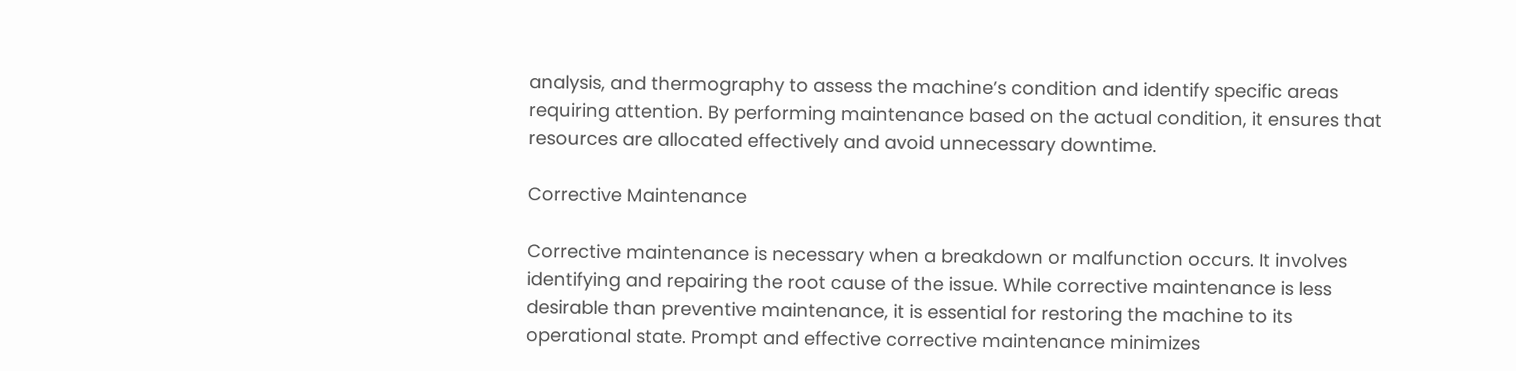analysis, and thermography to assess the machine’s condition and identify specific areas requiring attention. By performing maintenance based on the actual condition, it ensures that resources are allocated effectively and avoid unnecessary downtime.

Corrective Maintenance

Corrective maintenance is necessary when a breakdown or malfunction occurs. It involves identifying and repairing the root cause of the issue. While corrective maintenance is less desirable than preventive maintenance, it is essential for restoring the machine to its operational state. Prompt and effective corrective maintenance minimizes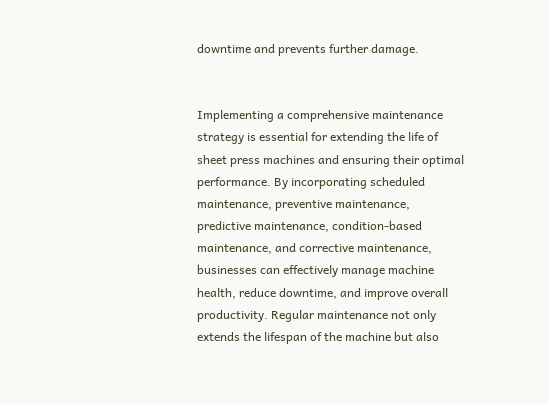downtime and prevents further damage.


Implementing a comprehensive maintenance strategy is essential for extending the life of sheet press machines and ensuring their optimal performance. By incorporating scheduled maintenance, preventive maintenance, predictive maintenance, condition-based maintenance, and corrective maintenance, businesses can effectively manage machine health, reduce downtime, and improve overall productivity. Regular maintenance not only extends the lifespan of the machine but also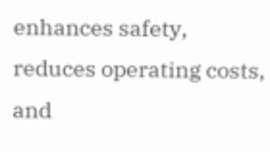enhances safety, reduces operating costs, and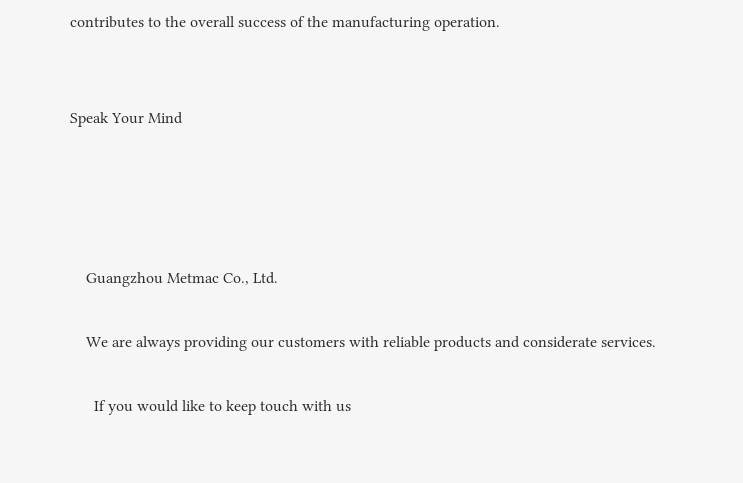contributes to the overall success of the manufacturing operation.


Speak Your Mind




    Guangzhou Metmac Co., Ltd.

    We are always providing our customers with reliable products and considerate services.

      If you would like to keep touch with us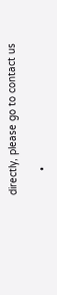directly, please go to contact us

        •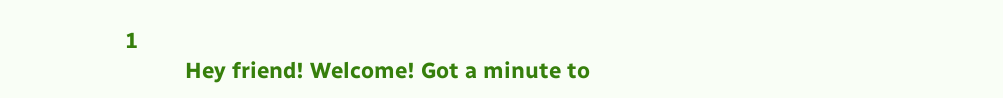1
          Hey friend! Welcome! Got a minute to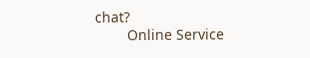chat?
        Online Service